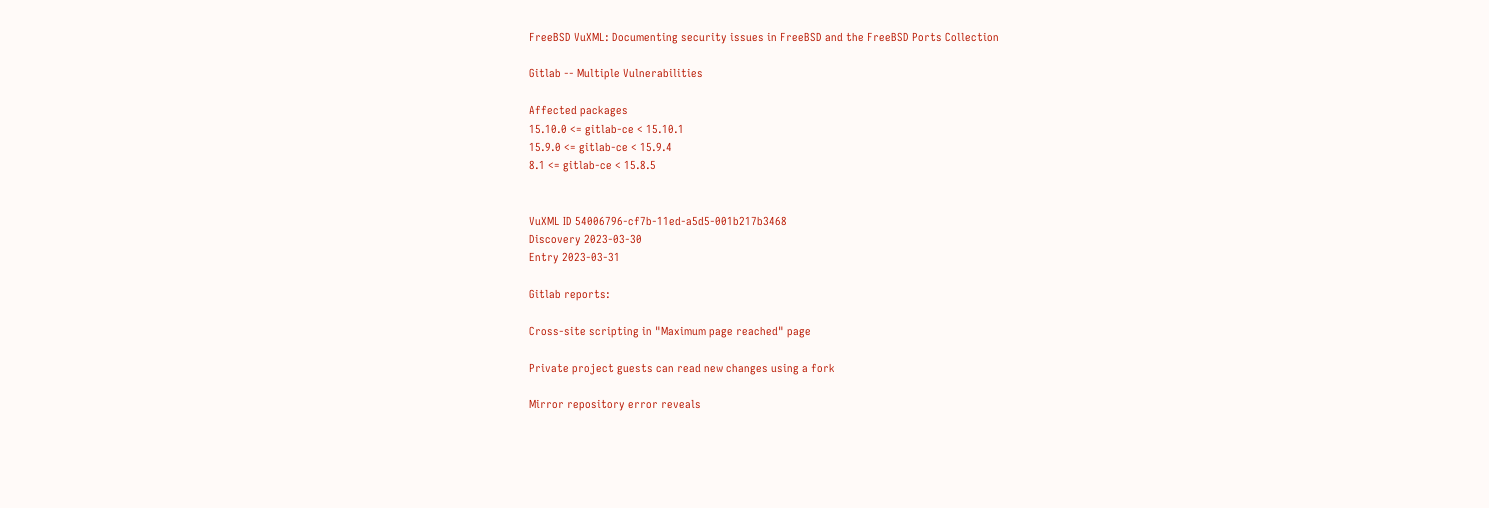FreeBSD VuXML: Documenting security issues in FreeBSD and the FreeBSD Ports Collection

Gitlab -- Multiple Vulnerabilities

Affected packages
15.10.0 <= gitlab-ce < 15.10.1
15.9.0 <= gitlab-ce < 15.9.4
8.1 <= gitlab-ce < 15.8.5


VuXML ID 54006796-cf7b-11ed-a5d5-001b217b3468
Discovery 2023-03-30
Entry 2023-03-31

Gitlab reports:

Cross-site scripting in "Maximum page reached" page

Private project guests can read new changes using a fork

Mirror repository error reveals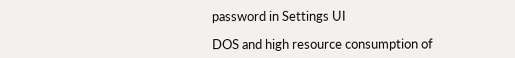password in Settings UI

DOS and high resource consumption of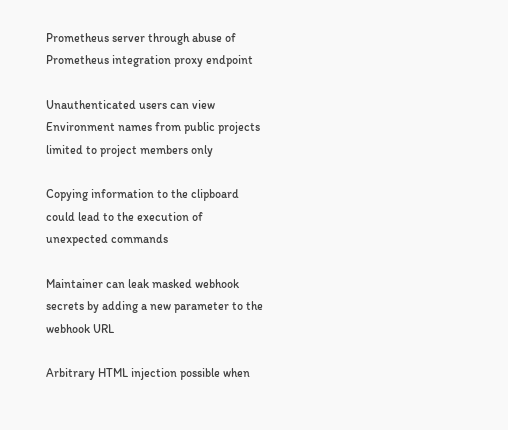Prometheus server through abuse of Prometheus integration proxy endpoint

Unauthenticated users can view Environment names from public projects limited to project members only

Copying information to the clipboard could lead to the execution of unexpected commands

Maintainer can leak masked webhook secrets by adding a new parameter to the webhook URL

Arbitrary HTML injection possible when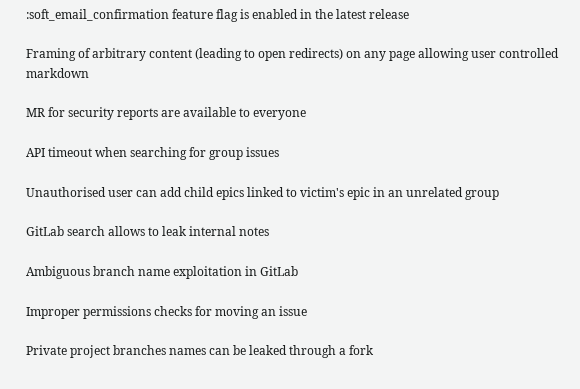:soft_email_confirmation feature flag is enabled in the latest release

Framing of arbitrary content (leading to open redirects) on any page allowing user controlled markdown

MR for security reports are available to everyone

API timeout when searching for group issues

Unauthorised user can add child epics linked to victim's epic in an unrelated group

GitLab search allows to leak internal notes

Ambiguous branch name exploitation in GitLab

Improper permissions checks for moving an issue

Private project branches names can be leaked through a fork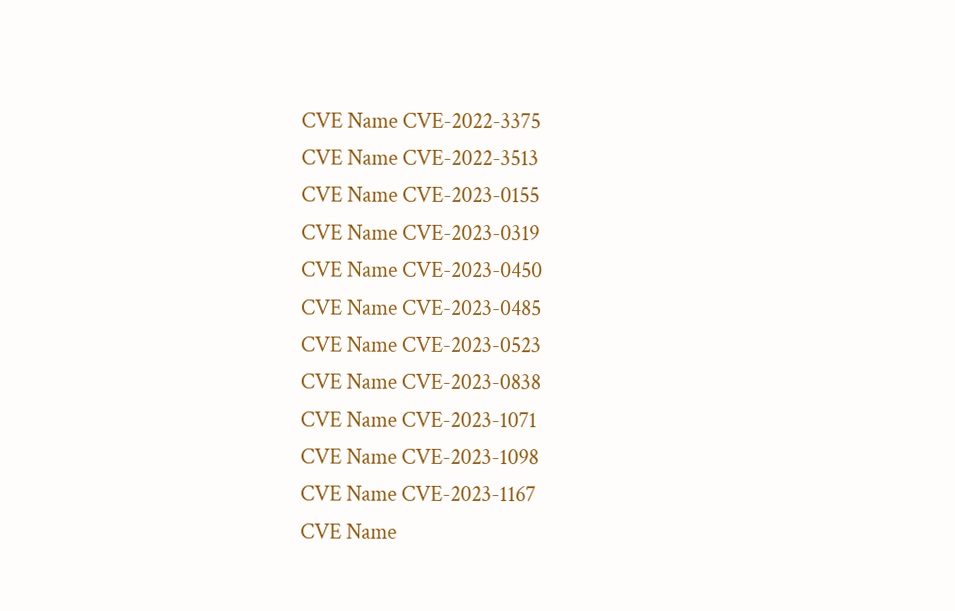CVE Name CVE-2022-3375
CVE Name CVE-2022-3513
CVE Name CVE-2023-0155
CVE Name CVE-2023-0319
CVE Name CVE-2023-0450
CVE Name CVE-2023-0485
CVE Name CVE-2023-0523
CVE Name CVE-2023-0838
CVE Name CVE-2023-1071
CVE Name CVE-2023-1098
CVE Name CVE-2023-1167
CVE Name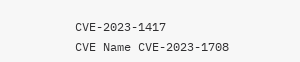CVE-2023-1417
CVE Name CVE-2023-1708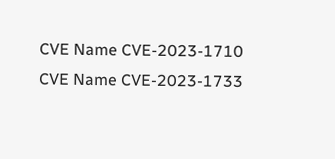CVE Name CVE-2023-1710
CVE Name CVE-2023-1733